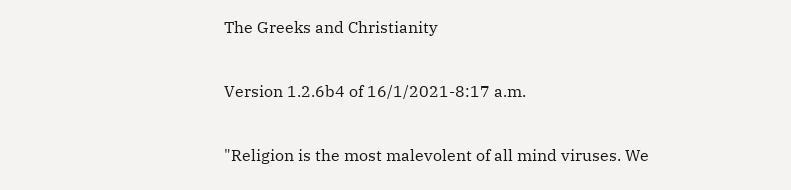The Greeks and Christianity

Version 1.2.6b4 of 16/1/2021-8:17 a.m.

"Religion is the most malevolent of all mind viruses. We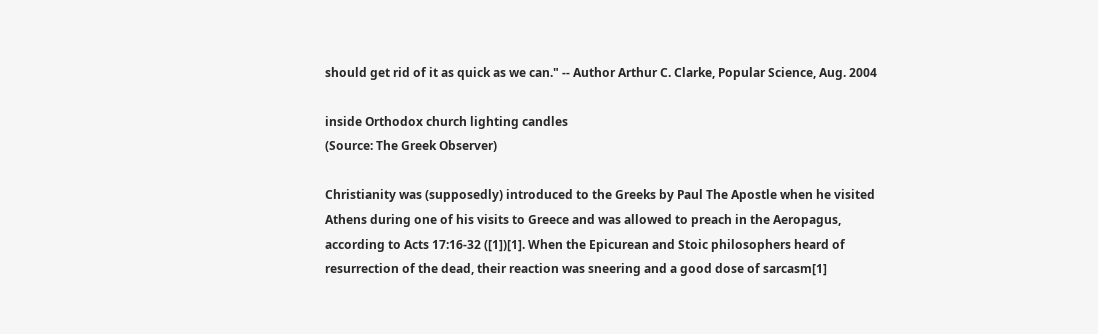should get rid of it as quick as we can." -- Author Arthur C. Clarke, Popular Science, Aug. 2004

inside Orthodox church lighting candles
(Source: The Greek Observer)

Christianity was (supposedly) introduced to the Greeks by Paul The Apostle when he visited Athens during one of his visits to Greece and was allowed to preach in the Aeropagus, according to Acts 17:16-32 ([1])[1]. When the Epicurean and Stoic philosophers heard of resurrection of the dead, their reaction was sneering and a good dose of sarcasm[1]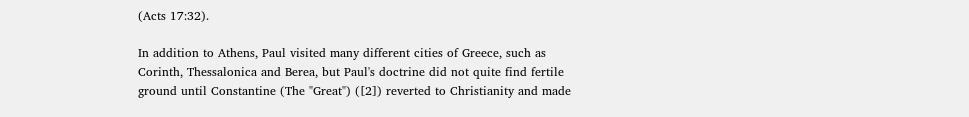(Acts 17:32).

In addition to Athens, Paul visited many different cities of Greece, such as Corinth, Thessalonica and Berea, but Paul's doctrine did not quite find fertile ground until Constantine (The "Great") ([2]) reverted to Christianity and made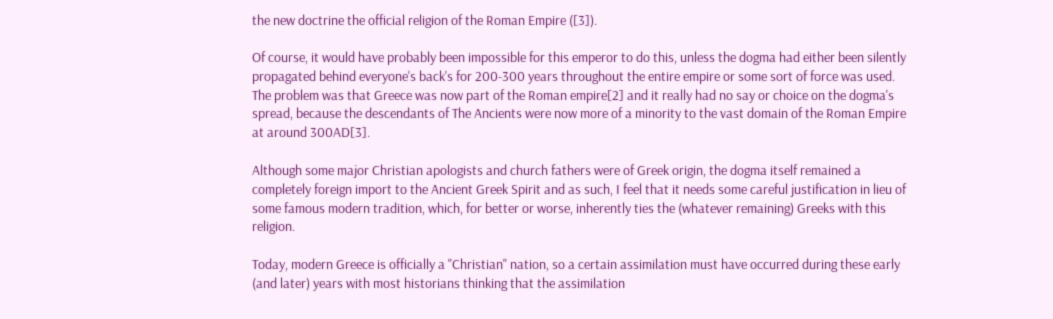the new doctrine the official religion of the Roman Empire ([3]).

Of course, it would have probably been impossible for this emperor to do this, unless the dogma had either been silently propagated behind everyone's back's for 200-300 years throughout the entire empire or some sort of force was used. The problem was that Greece was now part of the Roman empire[2] and it really had no say or choice on the dogma's spread, because the descendants of The Ancients were now more of a minority to the vast domain of the Roman Empire at around 300AD[3].

Although some major Christian apologists and church fathers were of Greek origin, the dogma itself remained a completely foreign import to the Ancient Greek Spirit and as such, I feel that it needs some careful justification in lieu of some famous modern tradition, which, for better or worse, inherently ties the (whatever remaining) Greeks with this religion.

Today, modern Greece is officially a "Christian" nation, so a certain assimilation must have occurred during these early (and later) years with most historians thinking that the assimilation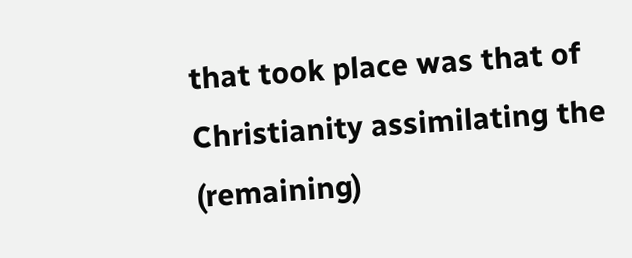that took place was that of Christianity assimilating the (remaining)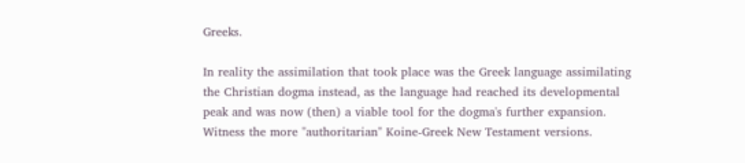Greeks.

In reality the assimilation that took place was the Greek language assimilating the Christian dogma instead, as the language had reached its developmental peak and was now (then) a viable tool for the dogma's further expansion. Witness the more "authoritarian" Koine-Greek New Testament versions.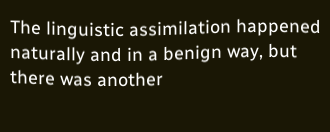The linguistic assimilation happened naturally and in a benign way, but there was another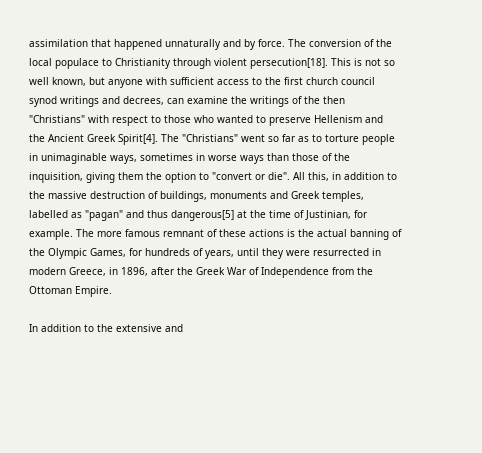assimilation that happened unnaturally and by force. The conversion of the local populace to Christianity through violent persecution[18]. This is not so well known, but anyone with sufficient access to the first church council synod writings and decrees, can examine the writings of the then "Christians" with respect to those who wanted to preserve Hellenism and the Ancient Greek Spirit[4]. The "Christians" went so far as to torture people in unimaginable ways, sometimes in worse ways than those of the inquisition, giving them the option to "convert or die". All this, in addition to the massive destruction of buildings, monuments and Greek temples, labelled as "pagan" and thus dangerous[5] at the time of Justinian, for example. The more famous remnant of these actions is the actual banning of the Olympic Games, for hundreds of years, until they were resurrected in modern Greece, in 1896, after the Greek War of Independence from the Ottoman Empire.

In addition to the extensive and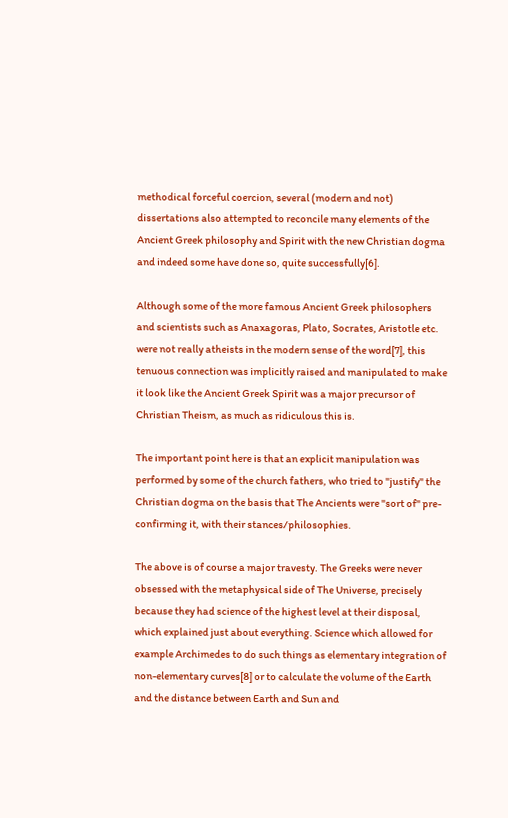methodical forceful coercion, several (modern and not) dissertations also attempted to reconcile many elements of the Ancient Greek philosophy and Spirit with the new Christian dogma and indeed some have done so, quite successfully[6].

Although some of the more famous Ancient Greek philosophers and scientists such as Anaxagoras, Plato, Socrates, Aristotle etc. were not really atheists in the modern sense of the word[7], this tenuous connection was implicitly raised and manipulated to make it look like the Ancient Greek Spirit was a major precursor of Christian Theism, as much as ridiculous this is.

The important point here is that an explicit manipulation was performed by some of the church fathers, who tried to "justify" the Christian dogma on the basis that The Ancients were "sort of" pre-confirming it, with their stances/philosophies.

The above is of course a major travesty. The Greeks were never obsessed with the metaphysical side of The Universe, precisely because they had science of the highest level at their disposal, which explained just about everything. Science which allowed for example Archimedes to do such things as elementary integration of non-elementary curves[8] or to calculate the volume of the Earth and the distance between Earth and Sun and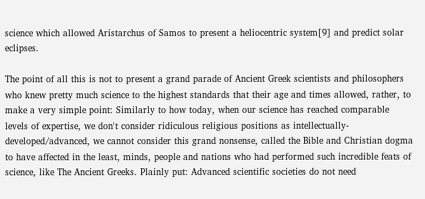science which allowed Aristarchus of Samos to present a heliocentric system[9] and predict solar eclipses.

The point of all this is not to present a grand parade of Ancient Greek scientists and philosophers who knew pretty much science to the highest standards that their age and times allowed, rather, to make a very simple point: Similarly to how today, when our science has reached comparable levels of expertise, we don't consider ridiculous religious positions as intellectually-developed/advanced, we cannot consider this grand nonsense, called the Bible and Christian dogma to have affected in the least, minds, people and nations who had performed such incredible feats of science, like The Ancient Greeks. Plainly put: Advanced scientific societies do not need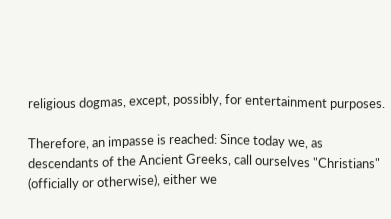religious dogmas, except, possibly, for entertainment purposes.

Therefore, an impasse is reached: Since today we, as descendants of the Ancient Greeks, call ourselves "Christians" (officially or otherwise), either we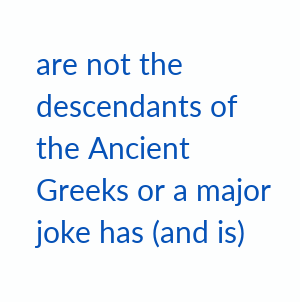are not the descendants of the Ancient Greeks or a major joke has (and is)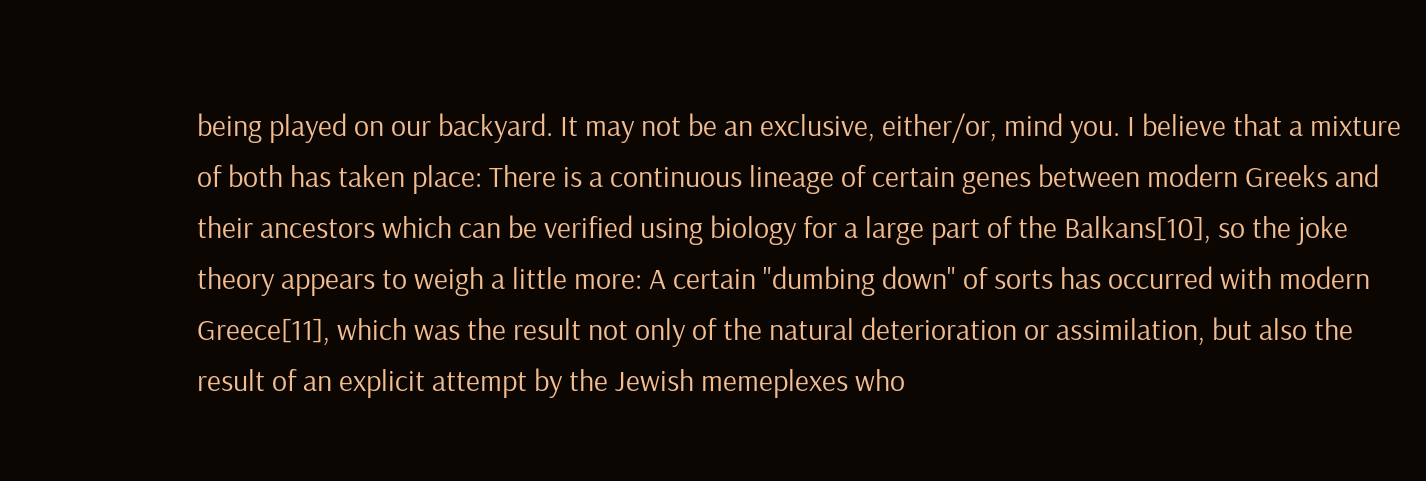being played on our backyard. It may not be an exclusive, either/or, mind you. I believe that a mixture of both has taken place: There is a continuous lineage of certain genes between modern Greeks and their ancestors which can be verified using biology for a large part of the Balkans[10], so the joke theory appears to weigh a little more: A certain "dumbing down" of sorts has occurred with modern Greece[11], which was the result not only of the natural deterioration or assimilation, but also the result of an explicit attempt by the Jewish memeplexes who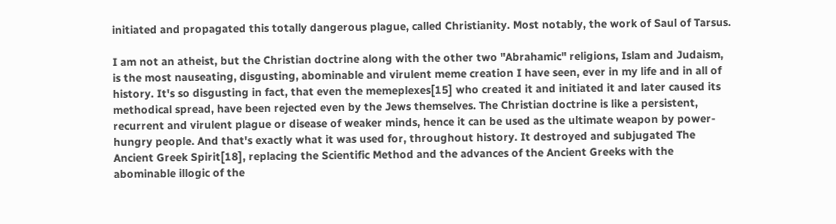initiated and propagated this totally dangerous plague, called Christianity. Most notably, the work of Saul of Tarsus.

I am not an atheist, but the Christian doctrine along with the other two "Abrahamic" religions, Islam and Judaism, is the most nauseating, disgusting, abominable and virulent meme creation I have seen, ever in my life and in all of history. It's so disgusting in fact, that even the memeplexes[15] who created it and initiated it and later caused its methodical spread, have been rejected even by the Jews themselves. The Christian doctrine is like a persistent, recurrent and virulent plague or disease of weaker minds, hence it can be used as the ultimate weapon by power-hungry people. And that's exactly what it was used for, throughout history. It destroyed and subjugated The Ancient Greek Spirit[18], replacing the Scientific Method and the advances of the Ancient Greeks with the abominable illogic of the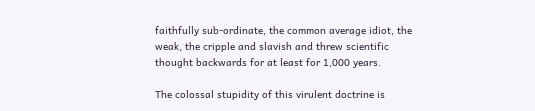faithfully sub-ordinate, the common average idiot, the weak, the cripple and slavish and threw scientific thought backwards for at least for 1,000 years.

The colossal stupidity of this virulent doctrine is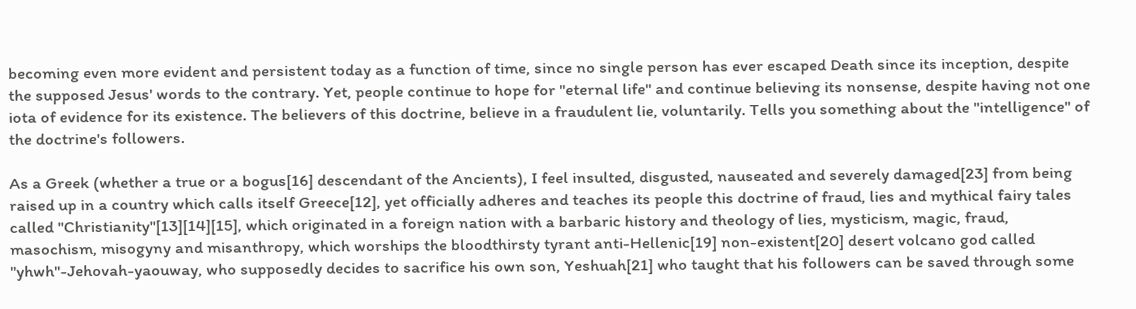becoming even more evident and persistent today as a function of time, since no single person has ever escaped Death since its inception, despite the supposed Jesus' words to the contrary. Yet, people continue to hope for "eternal life" and continue believing its nonsense, despite having not one iota of evidence for its existence. The believers of this doctrine, believe in a fraudulent lie, voluntarily. Tells you something about the "intelligence" of the doctrine's followers.

As a Greek (whether a true or a bogus[16] descendant of the Ancients), I feel insulted, disgusted, nauseated and severely damaged[23] from being raised up in a country which calls itself Greece[12], yet officially adheres and teaches its people this doctrine of fraud, lies and mythical fairy tales called "Christianity"[13][14][15], which originated in a foreign nation with a barbaric history and theology of lies, mysticism, magic, fraud, masochism, misogyny and misanthropy, which worships the bloodthirsty tyrant anti-Hellenic[19] non-existent[20] desert volcano god called "yhwh"-Jehovah-yaouway, who supposedly decides to sacrifice his own son, Yeshuah[21] who taught that his followers can be saved through some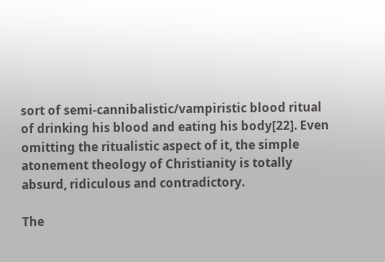sort of semi-cannibalistic/vampiristic blood ritual of drinking his blood and eating his body[22]. Even omitting the ritualistic aspect of it, the simple atonement theology of Christianity is totally absurd, ridiculous and contradictory.

The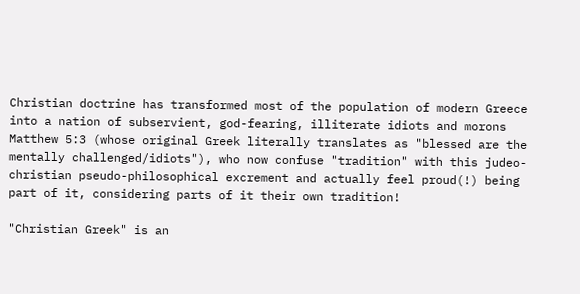Christian doctrine has transformed most of the population of modern Greece into a nation of subservient, god-fearing, illiterate idiots and morons Matthew 5:3 (whose original Greek literally translates as "blessed are the mentally challenged/idiots"), who now confuse "tradition" with this judeo-christian pseudo-philosophical excrement and actually feel proud(!) being part of it, considering parts of it their own tradition!

"Christian Greek" is an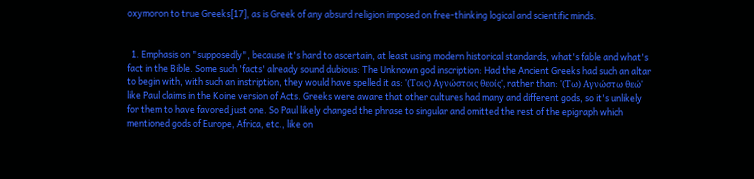oxymoron to true Greeks[17], as is Greek of any absurd religion imposed on free-thinking logical and scientific minds.


  1. Emphasis on "supposedly", because it's hard to ascertain, at least using modern historical standards, what's fable and what's fact in the Bible. Some such 'facts' already sound dubious: The Unknown god inscription: Had the Ancient Greeks had such an altar to begin with, with such an instription, they would have spelled it as: '(Τοις) Αγνώστοις θεοίς', rather than: '(Τω) Αγνώστω θεώ' like Paul claims in the Koine version of Acts. Greeks were aware that other cultures had many and different gods, so it's unlikely for them to have favored just one. So Paul likely changed the phrase to singular and omitted the rest of the epigraph which mentioned gods of Europe, Africa, etc., like on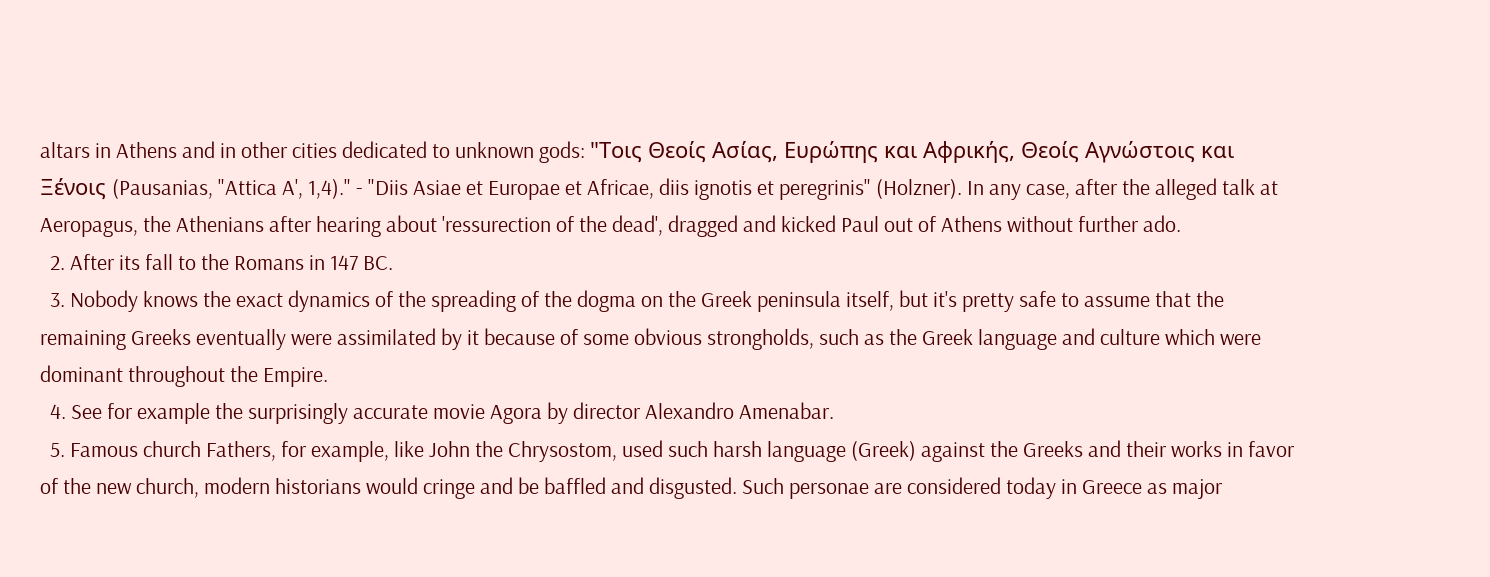altars in Athens and in other cities dedicated to unknown gods: "Τοις Θεοίς Ασίας, Ευρώπης και Αφρικής, Θεοίς Αγνώστοις και Ξένοις (Pausanias, "Attica A', 1,4)." - "Diis Asiae et Europae et Africae, diis ignotis et peregrinis" (Holzner). In any case, after the alleged talk at Aeropagus, the Athenians after hearing about 'ressurection of the dead', dragged and kicked Paul out of Athens without further ado.
  2. After its fall to the Romans in 147 BC.
  3. Nobody knows the exact dynamics of the spreading of the dogma on the Greek peninsula itself, but it's pretty safe to assume that the remaining Greeks eventually were assimilated by it because of some obvious strongholds, such as the Greek language and culture which were dominant throughout the Empire.
  4. See for example the surprisingly accurate movie Agora by director Alexandro Amenabar.
  5. Famous church Fathers, for example, like John the Chrysostom, used such harsh language (Greek) against the Greeks and their works in favor of the new church, modern historians would cringe and be baffled and disgusted. Such personae are considered today in Greece as major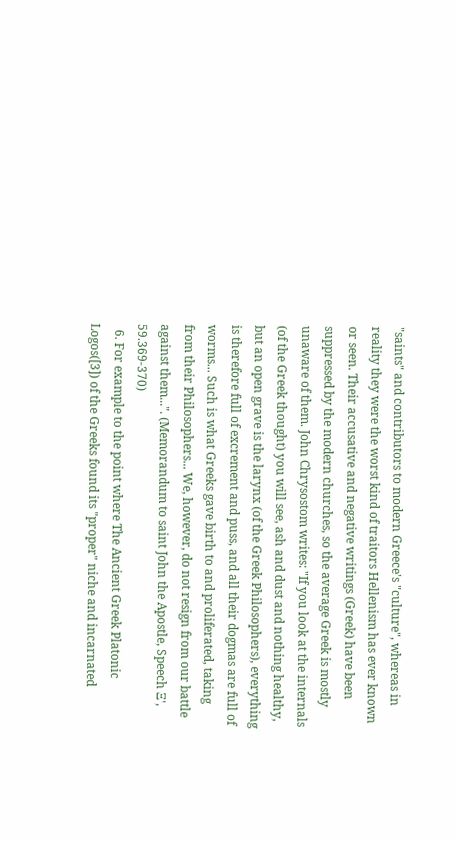"saints" and contributors to modern Greece's "culture", whereas in reality they were the worst kind of traitors Hellenism has ever known or seen. Their accusative and negative writings (Greek) have been suppressed by the modern churches, so the average Greek is mostly unaware of them. John Chrysostom writes: "If you look at the internals (of the Greek thought) you will see, ash and dust and nothing healthy, but an open grave is the larynx (of the Greek Philosophers), everything is therefore full of excrement and puss, and all their dogmas are full of worms... Such is what Greeks gave birth to and proliferated, taking from their Philosophers... We, however, do not resign from our battle against them...". (Memorandum to saint John the Apostle, Speech Ξ', 59.369-370)
  6. For example to the point where The Ancient Greek Platonic Logos([3]) of the Greeks found its "proper" niche and incarnated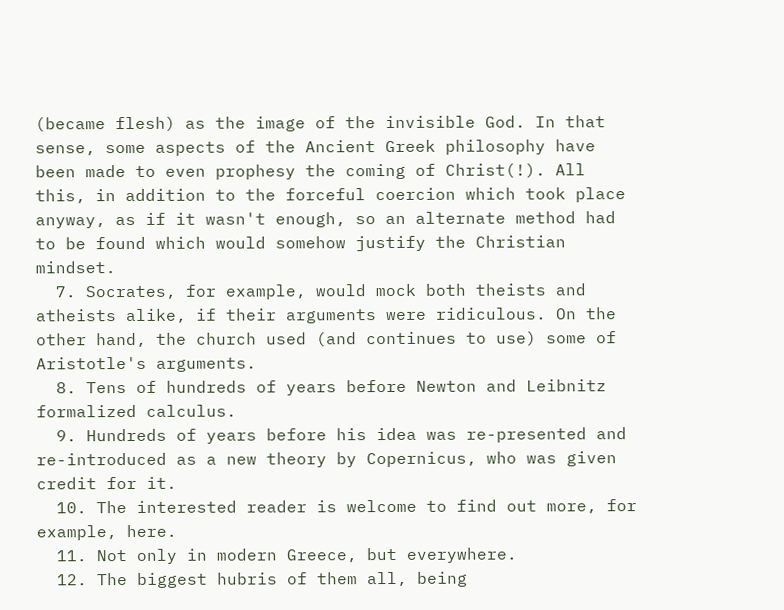(became flesh) as the image of the invisible God. In that sense, some aspects of the Ancient Greek philosophy have been made to even prophesy the coming of Christ(!). All this, in addition to the forceful coercion which took place anyway, as if it wasn't enough, so an alternate method had to be found which would somehow justify the Christian mindset.
  7. Socrates, for example, would mock both theists and atheists alike, if their arguments were ridiculous. On the other hand, the church used (and continues to use) some of Aristotle's arguments.
  8. Tens of hundreds of years before Newton and Leibnitz formalized calculus.
  9. Hundreds of years before his idea was re-presented and re-introduced as a new theory by Copernicus, who was given credit for it.
  10. The interested reader is welcome to find out more, for example, here.
  11. Not only in modern Greece, but everywhere.
  12. The biggest hubris of them all, being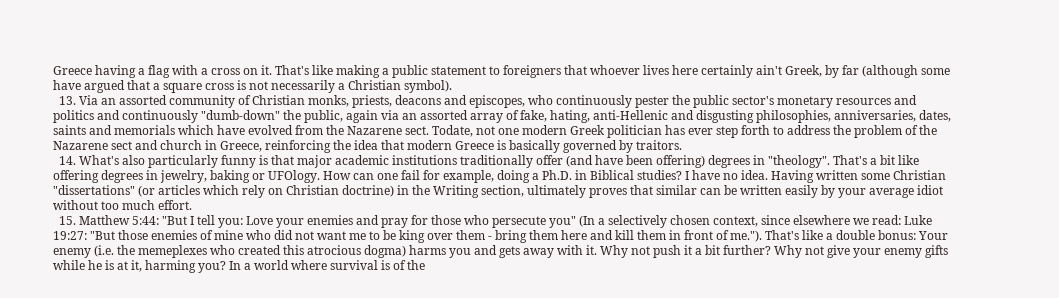Greece having a flag with a cross on it. That's like making a public statement to foreigners that whoever lives here certainly ain't Greek, by far (although some have argued that a square cross is not necessarily a Christian symbol).
  13. Via an assorted community of Christian monks, priests, deacons and episcopes, who continuously pester the public sector's monetary resources and politics and continuously "dumb-down" the public, again via an assorted array of fake, hating, anti-Hellenic and disgusting philosophies, anniversaries, dates, saints and memorials which have evolved from the Nazarene sect. Todate, not one modern Greek politician has ever step forth to address the problem of the Nazarene sect and church in Greece, reinforcing the idea that modern Greece is basically governed by traitors.
  14. What's also particularly funny is that major academic institutions traditionally offer (and have been offering) degrees in "theology". That's a bit like offering degrees in jewelry, baking or UFOlogy. How can one fail for example, doing a Ph.D. in Biblical studies? I have no idea. Having written some Christian "dissertations" (or articles which rely on Christian doctrine) in the Writing section, ultimately proves that similar can be written easily by your average idiot without too much effort.
  15. Matthew 5:44: "But I tell you: Love your enemies and pray for those who persecute you" (In a selectively chosen context, since elsewhere we read: Luke 19:27: "But those enemies of mine who did not want me to be king over them - bring them here and kill them in front of me."). That's like a double bonus: Your enemy (i.e. the memeplexes who created this atrocious dogma) harms you and gets away with it. Why not push it a bit further? Why not give your enemy gifts while he is at it, harming you? In a world where survival is of the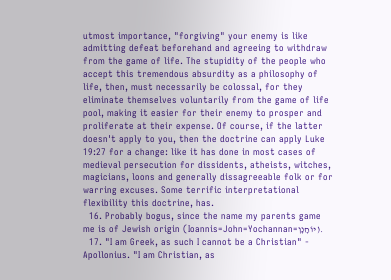utmost importance, "forgiving" your enemy is like admitting defeat beforehand and agreeing to withdraw from the game of life. The stupidity of the people who accept this tremendous absurdity as a philosophy of life, then, must necessarily be colossal, for they eliminate themselves voluntarily from the game of life pool, making it easier for their enemy to prosper and proliferate at their expense. Of course, if the latter doesn't apply to you, then the doctrine can apply Luke 19:27 for a change: like it has done in most cases of medieval persecution for dissidents, atheists, witches, magicians, loons and generally dissagreeable folk or for warring excuses. Some terrific interpretational flexibility this doctrine, has.
  16. Probably bogus, since the name my parents game me is of Jewish origin (Ioannis=John=Yochannan=יוֹחָנָן).
  17. "I am Greek, as such I cannot be a Christian" - Apollonius. "I am Christian, as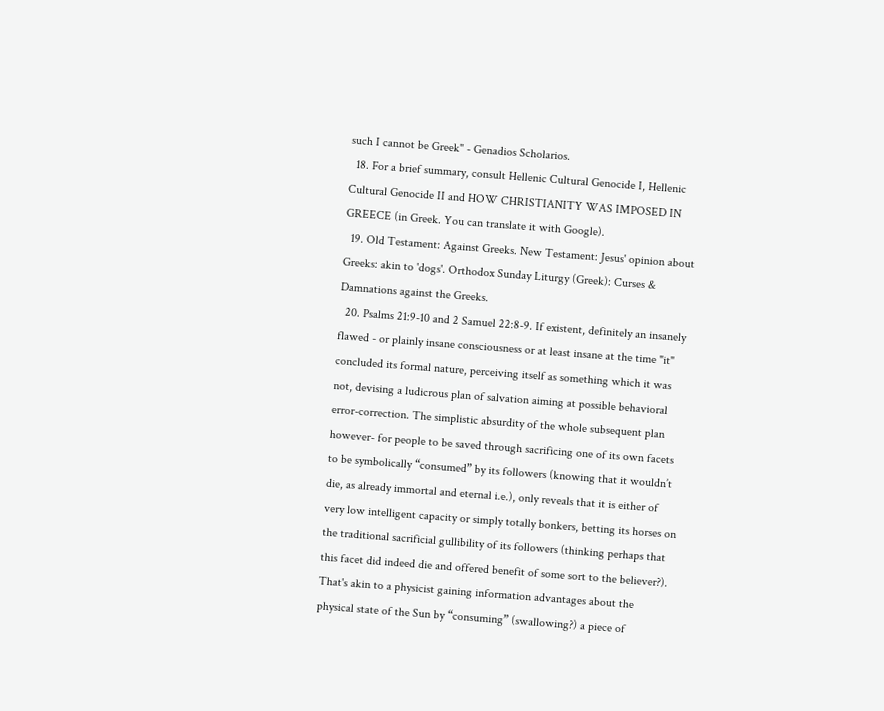such I cannot be Greek" - Genadios Scholarios.
  18. For a brief summary, consult Hellenic Cultural Genocide I, Hellenic Cultural Genocide II and HOW CHRISTIANITY WAS IMPOSED IN GREECE (in Greek. You can translate it with Google).
  19. Old Testament: Against Greeks. New Testament: Jesus' opinion about Greeks: akin to 'dogs'. Orthodox Sunday Liturgy (Greek): Curses & Damnations against the Greeks.
  20. Psalms 21:9-10 and 2 Samuel 22:8-9. If existent, definitely an insanely flawed - or plainly insane consciousness or at least insane at the time "it" concluded its formal nature, perceiving itself as something which it was not, devising a ludicrous plan of salvation aiming at possible behavioral error-correction. The simplistic absurdity of the whole subsequent plan however- for people to be saved through sacrificing one of its own facets to be symbolically “consumed” by its followers (knowing that it wouldn’t die, as already immortal and eternal i.e.), only reveals that it is either of very low intelligent capacity or simply totally bonkers, betting its horses on the traditional sacrificial gullibility of its followers (thinking perhaps that this facet did indeed die and offered benefit of some sort to the believer?). That's akin to a physicist gaining information advantages about the physical state of the Sun by “consuming” (swallowing?) a piece of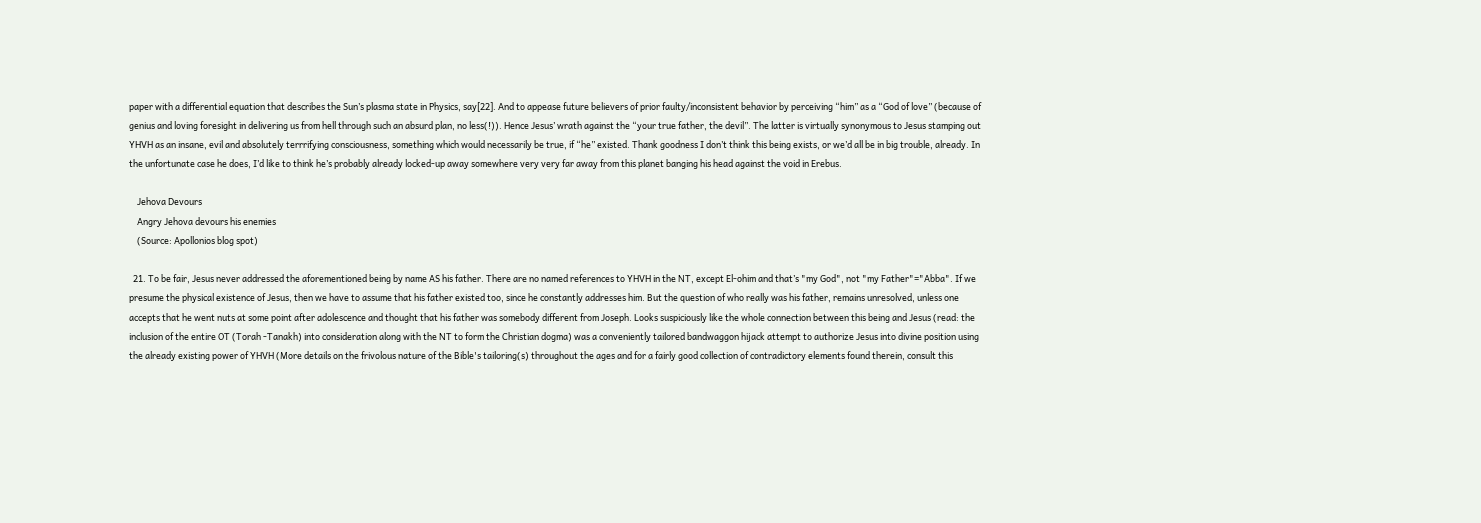paper with a differential equation that describes the Sun’s plasma state in Physics, say[22]. And to appease future believers of prior faulty/inconsistent behavior by perceiving “him” as a “God of love” (because of genius and loving foresight in delivering us from hell through such an absurd plan, no less(!)). Hence Jesus’ wrath against the “your true father, the devil”. The latter is virtually synonymous to Jesus stamping out YHVH as an insane, evil and absolutely terrrifying consciousness, something which would necessarily be true, if “he” existed. Thank goodness I don’t think this being exists, or we’d all be in big trouble, already. In the unfortunate case he does, I’d like to think he’s probably already locked-up away somewhere very very far away from this planet banging his head against the void in Erebus.

    Jehova Devours
    Angry Jehova devours his enemies
    (Source: Apollonios blog spot)

  21. To be fair, Jesus never addressed the aforementioned being by name AS his father. There are no named references to YHVH in the NT, except El-ohim and that’s "my God", not "my Father"="Abba". If we presume the physical existence of Jesus, then we have to assume that his father existed too, since he constantly addresses him. But the question of who really was his father, remains unresolved, unless one accepts that he went nuts at some point after adolescence and thought that his father was somebody different from Joseph. Looks suspiciously like the whole connection between this being and Jesus (read: the inclusion of the entire OT (Torah -Tanakh) into consideration along with the NT to form the Christian dogma) was a conveniently tailored bandwaggon hijack attempt to authorize Jesus into divine position using the already existing power of YHVH (More details on the frivolous nature of the Bible's tailoring(s) throughout the ages and for a fairly good collection of contradictory elements found therein, consult this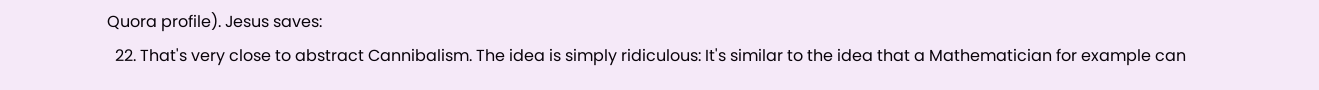Quora profile). Jesus saves:
  22. That's very close to abstract Cannibalism. The idea is simply ridiculous: It's similar to the idea that a Mathematician for example can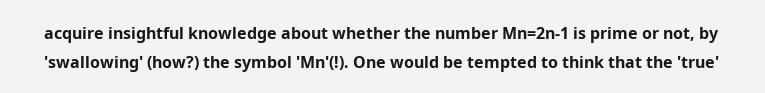acquire insightful knowledge about whether the number Mn=2n-1 is prime or not, by 'swallowing' (how?) the symbol 'Mn'(!). One would be tempted to think that the 'true'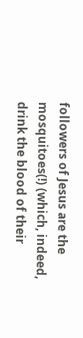followers of Jesus are the mosquitoes(!) (which, indeed, drink the blood of their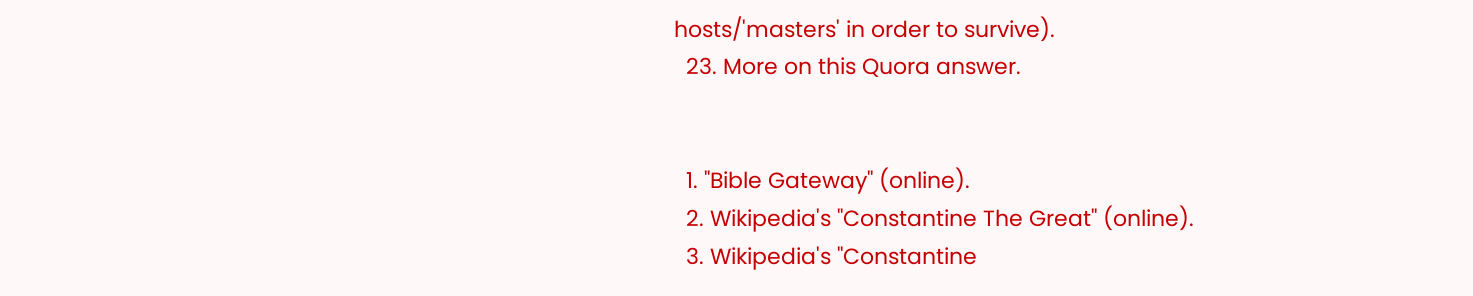hosts/'masters' in order to survive).
  23. More on this Quora answer.


  1. "Bible Gateway" (online).
  2. Wikipedia's "Constantine The Great" (online).
  3. Wikipedia's "Constantine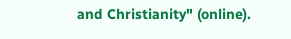and Christianity" (online).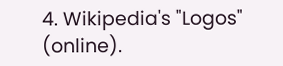4. Wikipedia's "Logos" (online).